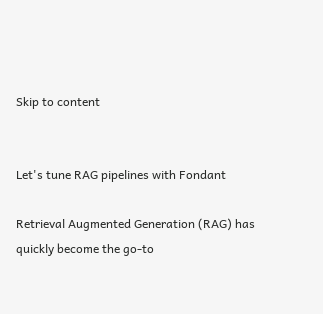Skip to content


Let's tune RAG pipelines with Fondant

Retrieval Augmented Generation (RAG) has quickly become the go-to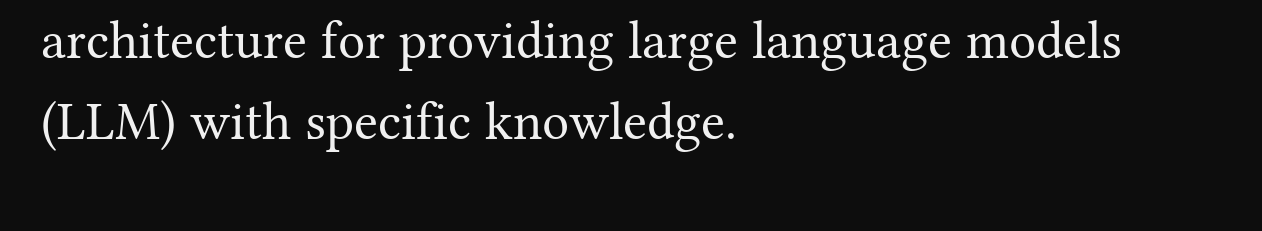architecture for providing large language models (LLM) with specific knowledge.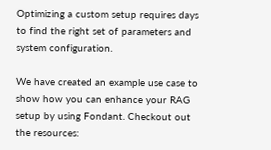Optimizing a custom setup requires days to find the right set of parameters and system configuration.

We have created an example use case to show how you can enhance your RAG setup by using Fondant. Checkout out the resources: